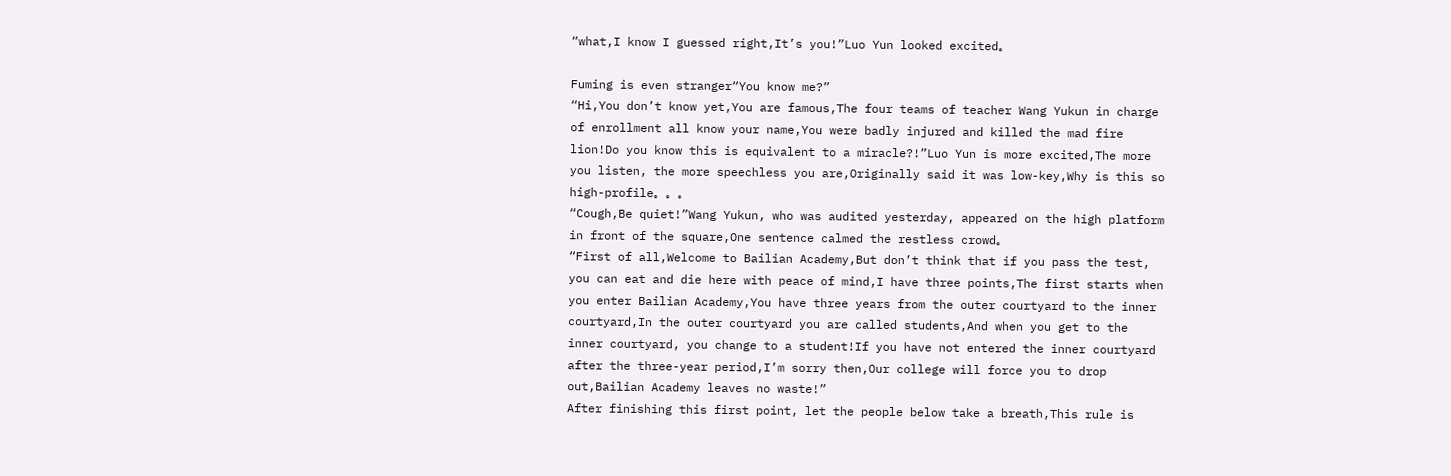“what,I know I guessed right,It’s you!”Luo Yun looked excited。

Fuming is even stranger“You know me?”
“Hi,You don’t know yet,You are famous,The four teams of teacher Wang Yukun in charge of enrollment all know your name,You were badly injured and killed the mad fire lion!Do you know this is equivalent to a miracle?!”Luo Yun is more excited,The more you listen, the more speechless you are,Originally said it was low-key,Why is this so high-profile。。。
“Cough,Be quiet!”Wang Yukun, who was audited yesterday, appeared on the high platform in front of the square,One sentence calmed the restless crowd。
“First of all,Welcome to Bailian Academy,But don’t think that if you pass the test, you can eat and die here with peace of mind,I have three points,The first starts when you enter Bailian Academy,You have three years from the outer courtyard to the inner courtyard,In the outer courtyard you are called students,And when you get to the inner courtyard, you change to a student!If you have not entered the inner courtyard after the three-year period,I’m sorry then,Our college will force you to drop out,Bailian Academy leaves no waste!”
After finishing this first point, let the people below take a breath,This rule is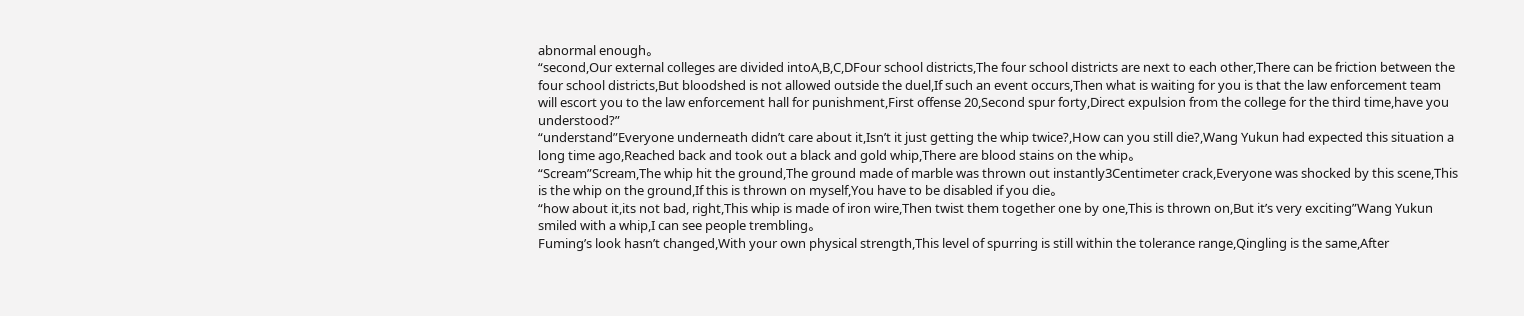abnormal enough。
“second,Our external colleges are divided intoA,B,C,DFour school districts,The four school districts are next to each other,There can be friction between the four school districts,But bloodshed is not allowed outside the duel,If such an event occurs,Then what is waiting for you is that the law enforcement team will escort you to the law enforcement hall for punishment,First offense 20,Second spur forty,Direct expulsion from the college for the third time,have you understood?”
“understand”Everyone underneath didn’t care about it,Isn’t it just getting the whip twice?,How can you still die?,Wang Yukun had expected this situation a long time ago,Reached back and took out a black and gold whip,There are blood stains on the whip。
“Scream”Scream,The whip hit the ground,The ground made of marble was thrown out instantly3Centimeter crack,Everyone was shocked by this scene,This is the whip on the ground,If this is thrown on myself,You have to be disabled if you die。
“how about it,its not bad, right,This whip is made of iron wire,Then twist them together one by one,This is thrown on,But it’s very exciting”Wang Yukun smiled with a whip,I can see people trembling。
Fuming’s look hasn’t changed,With your own physical strength,This level of spurring is still within the tolerance range,Qingling is the same,After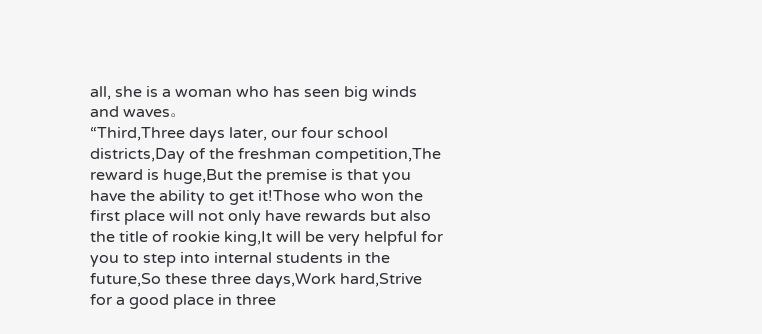all, she is a woman who has seen big winds and waves。
“Third,Three days later, our four school districts,Day of the freshman competition,The reward is huge,But the premise is that you have the ability to get it!Those who won the first place will not only have rewards but also the title of rookie king,It will be very helpful for you to step into internal students in the future,So these three days,Work hard,Strive for a good place in three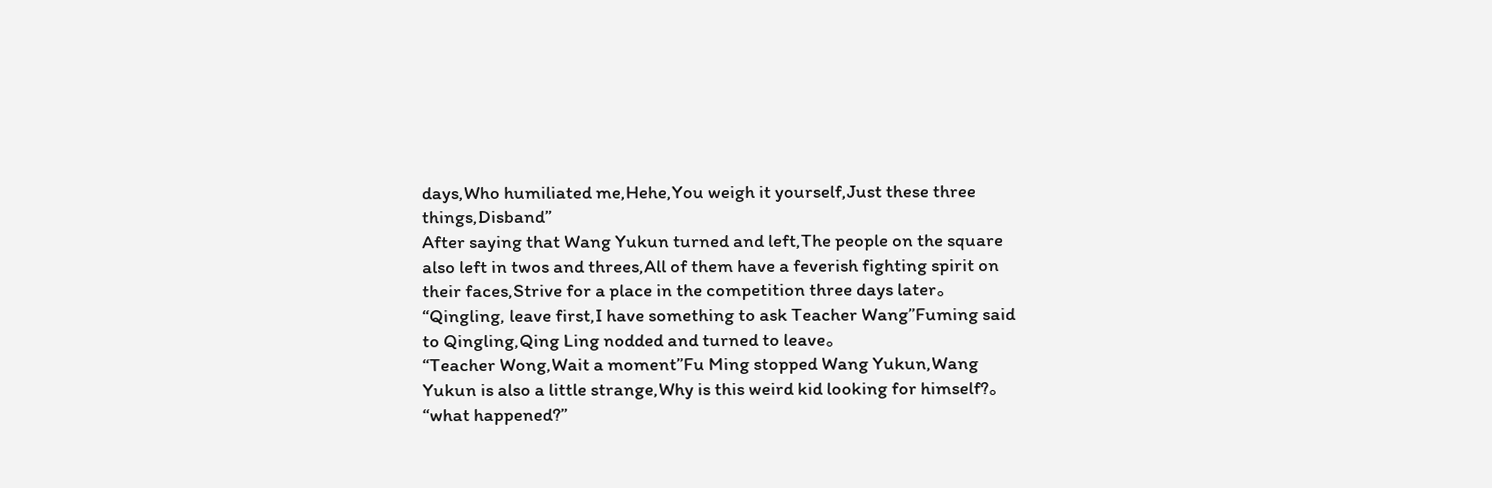days,Who humiliated me,Hehe,You weigh it yourself,Just these three things,Disband”
After saying that Wang Yukun turned and left,The people on the square also left in twos and threes,All of them have a feverish fighting spirit on their faces,Strive for a place in the competition three days later。
“Qingling, leave first,I have something to ask Teacher Wang”Fuming said to Qingling,Qing Ling nodded and turned to leave。
“Teacher Wong,Wait a moment”Fu Ming stopped Wang Yukun,Wang Yukun is also a little strange,Why is this weird kid looking for himself?。
“what happened?”